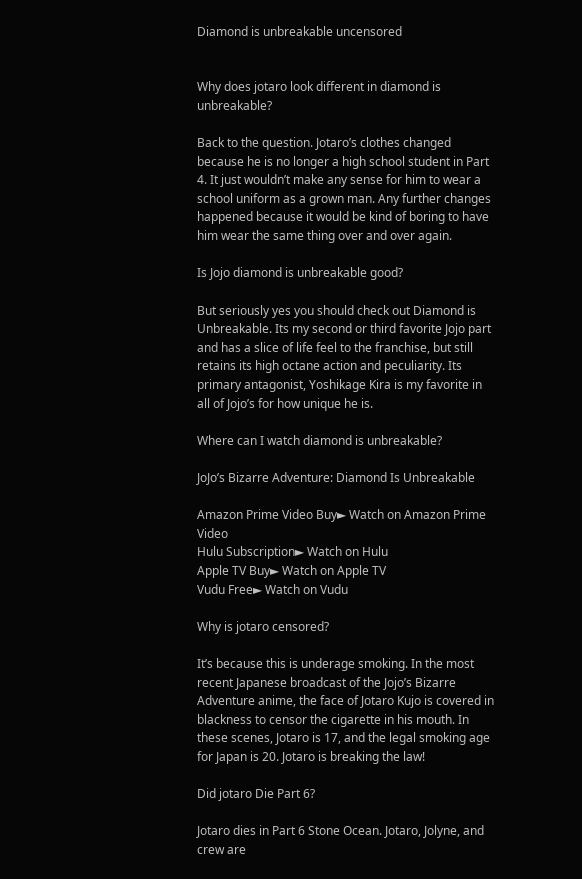Diamond is unbreakable uncensored


Why does jotaro look different in diamond is unbreakable?

Back to the question. Jotaro’s clothes changed because he is no longer a high school student in Part 4. It just wouldn’t make any sense for him to wear a school uniform as a grown man. Any further changes happened because it would be kind of boring to have him wear the same thing over and over again.

Is Jojo diamond is unbreakable good?

But seriously yes you should check out Diamond is Unbreakable. Its my second or third favorite Jojo part and has a slice of life feel to the franchise, but still retains its high octane action and peculiarity. Its primary antagonist, Yoshikage Kira is my favorite in all of Jojo’s for how unique he is.

Where can I watch diamond is unbreakable?

JoJo’s Bizarre Adventure: Diamond Is Unbreakable

Amazon Prime Video Buy► Watch on Amazon Prime Video
Hulu Subscription► Watch on Hulu
Apple TV Buy► Watch on Apple TV
Vudu Free► Watch on Vudu

Why is jotaro censored?

It’s because this is underage smoking. In the most recent Japanese broadcast of the Jojo’s Bizarre Adventure anime, the face of Jotaro Kujo is covered in blackness to censor the cigarette in his mouth. In these scenes, Jotaro is 17, and the legal smoking age for Japan is 20. Jotaro is breaking the law!

Did jotaro Die Part 6?

Jotaro dies in Part 6 Stone Ocean. Jotaro, Jolyne, and crew are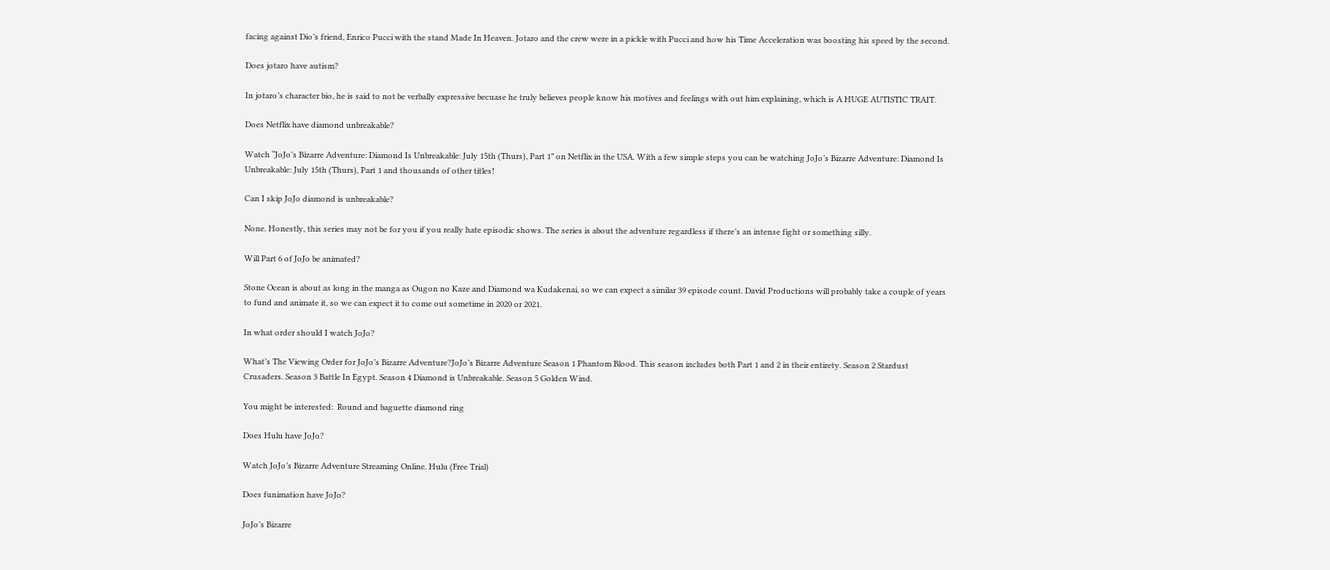facing against Dio’s friend, Enrico Pucci with the stand Made In Heaven. Jotaro and the crew were in a pickle with Pucci and how his Time Acceleration was boosting his speed by the second.

Does jotaro have autism?

In jotaro’s character bio, he is said to not be verbally expressive becuase he truly believes people know his motives and feelings with out him explaining, which is A HUGE AUTISTIC TRAIT.

Does Netflix have diamond unbreakable?

Watch “JoJo’s Bizarre Adventure: Diamond Is Unbreakable: July 15th (Thurs), Part 1” on Netflix in the USA. With a few simple steps you can be watching JoJo’s Bizarre Adventure: Diamond Is Unbreakable: July 15th (Thurs), Part 1 and thousands of other titles!

Can I skip JoJo diamond is unbreakable?

None. Honestly, this series may not be for you if you really hate episodic shows. The series is about the adventure regardless if there’s an intense fight or something silly.

Will Part 6 of JoJo be animated?

Stone Ocean is about as long in the manga as Ougon no Kaze and Diamond wa Kudakenai, so we can expect a similar 39 episode count. David Productions will probably take a couple of years to fund and animate it, so we can expect it to come out sometime in 2020 or 2021.

In what order should I watch JoJo?

What’s The Viewing Order for JoJo’s Bizarre Adventure?JoJo’s Bizarre Adventure Season 1 Phantom Blood. This season includes both Part 1 and 2 in their entirety. Season 2 Stardust Crusaders. Season 3 Battle In Egypt. Season 4 Diamond is Unbreakable. Season 5 Golden Wind.

You might be interested:  Round and baguette diamond ring

Does Hulu have JoJo?

Watch JoJo’s Bizarre Adventure Streaming Online. Hulu (Free Trial)

Does funimation have JoJo?

JoJo’s Bizarre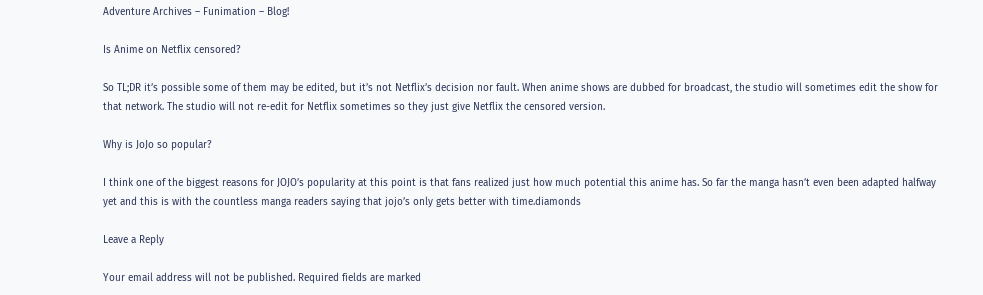Adventure Archives – Funimation – Blog!

Is Anime on Netflix censored?

So TL;DR it’s possible some of them may be edited, but it’s not Netflix’s decision nor fault. When anime shows are dubbed for broadcast, the studio will sometimes edit the show for that network. The studio will not re-edit for Netflix sometimes so they just give Netflix the censored version.

Why is JoJo so popular?

I think one of the biggest reasons for JOJO’s popularity at this point is that fans realized just how much potential this anime has. So far the manga hasn’t even been adapted halfway yet and this is with the countless manga readers saying that jojo’s only gets better with time.diamonds

Leave a Reply

Your email address will not be published. Required fields are marked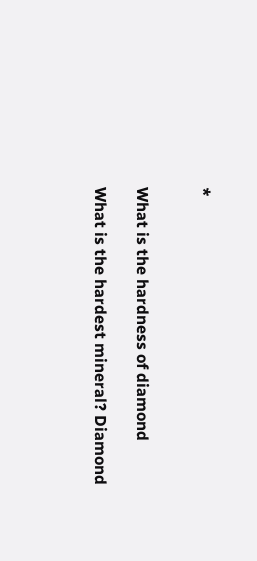*


What is the hardness of diamond

What is the hardest mineral? Diamond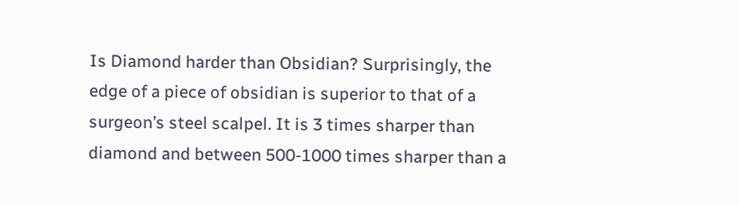Is Diamond harder than Obsidian? Surprisingly, the edge of a piece of obsidian is superior to that of a surgeon’s steel scalpel. It is 3 times sharper than diamond and between 500-1000 times sharper than a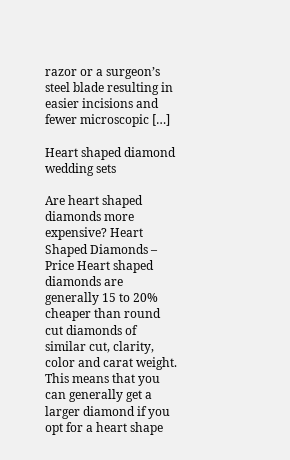razor or a surgeon’s steel blade resulting in easier incisions and fewer microscopic […]

Heart shaped diamond wedding sets

Are heart shaped diamonds more expensive? Heart Shaped Diamonds – Price Heart shaped diamonds are generally 15 to 20% cheaper than round cut diamonds of similar cut, clarity, color and carat weight. This means that you can generally get a larger diamond if you opt for a heart shape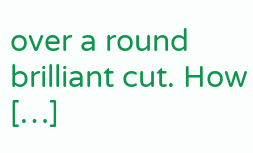over a round brilliant cut. How […]